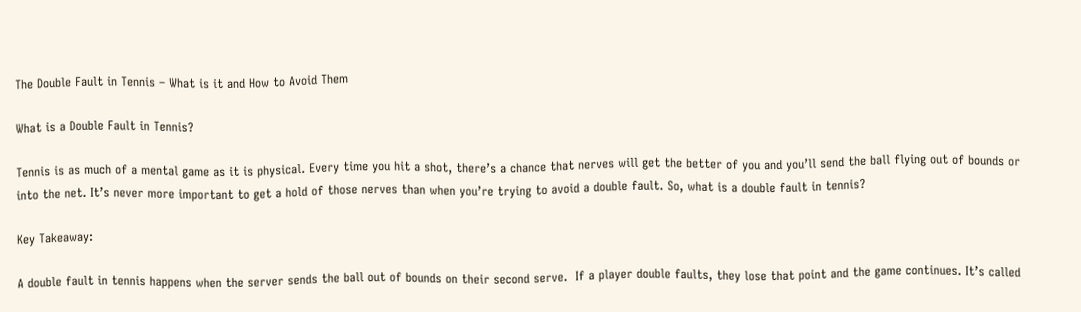The Double Fault in Tennis – What is it and How to Avoid Them

What is a Double Fault in Tennis?

Tennis is as much of a mental game as it is physical. Every time you hit a shot, there’s a chance that nerves will get the better of you and you’ll send the ball flying out of bounds or into the net. It’s never more important to get a hold of those nerves than when you’re trying to avoid a double fault. So, what is a double fault in tennis?

Key Takeaway:

A double fault in tennis happens when the server sends the ball out of bounds on their second serve.  If a player double faults, they lose that point and the game continues. It’s called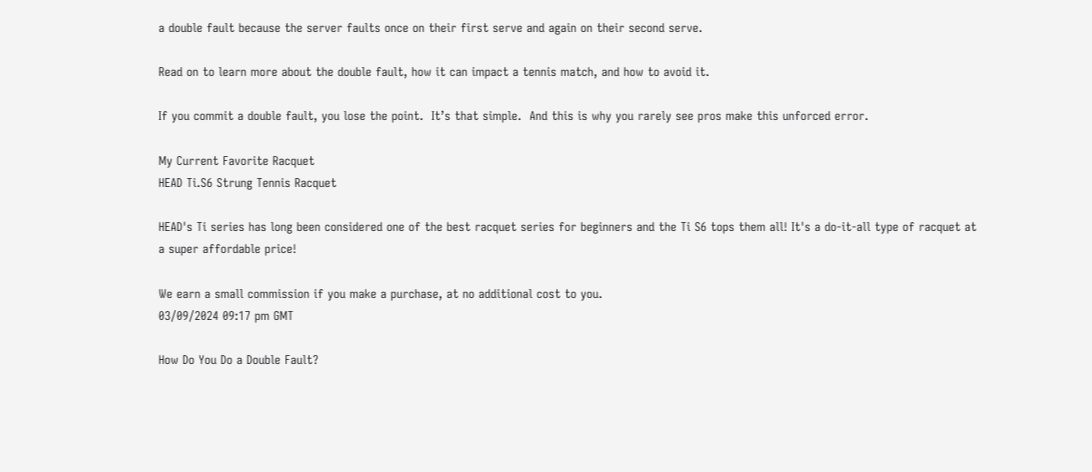a double fault because the server faults once on their first serve and again on their second serve.

Read on to learn more about the double fault, how it can impact a tennis match, and how to avoid it.

If you commit a double fault, you lose the point.  It’s that simple.  And this is why you rarely see pros make this unforced error.

My Current Favorite Racquet
HEAD Ti.S6 Strung Tennis Racquet

HEAD's Ti series has long been considered one of the best racquet series for beginners and the Ti S6 tops them all! It's a do-it-all type of racquet at a super affordable price!

We earn a small commission if you make a purchase, at no additional cost to you.
03/09/2024 09:17 pm GMT

How Do You Do a Double Fault?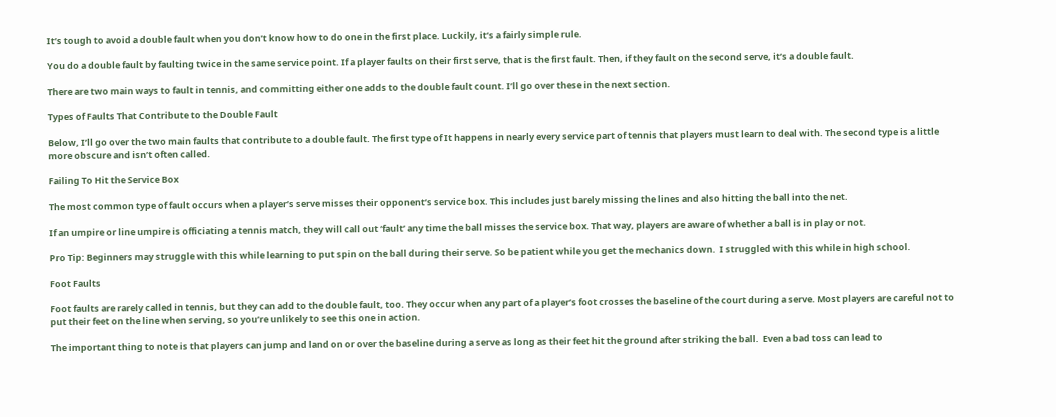It’s tough to avoid a double fault when you don’t know how to do one in the first place. Luckily, it’s a fairly simple rule.

You do a double fault by faulting twice in the same service point. If a player faults on their first serve, that is the first fault. Then, if they fault on the second serve, it’s a double fault.

There are two main ways to fault in tennis, and committing either one adds to the double fault count. I’ll go over these in the next section.

Types of Faults That Contribute to the Double Fault

Below, I’ll go over the two main faults that contribute to a double fault. The first type of It happens in nearly every service part of tennis that players must learn to deal with. The second type is a little more obscure and isn’t often called.

Failing To Hit the Service Box

The most common type of fault occurs when a player’s serve misses their opponent’s service box. This includes just barely missing the lines and also hitting the ball into the net.

If an umpire or line umpire is officiating a tennis match, they will call out ‘fault’ any time the ball misses the service box. That way, players are aware of whether a ball is in play or not.

Pro Tip: Beginners may struggle with this while learning to put spin on the ball during their serve. So be patient while you get the mechanics down.  I struggled with this while in high school.

Foot Faults

Foot faults are rarely called in tennis, but they can add to the double fault, too. They occur when any part of a player’s foot crosses the baseline of the court during a serve. Most players are careful not to put their feet on the line when serving, so you’re unlikely to see this one in action.

The important thing to note is that players can jump and land on or over the baseline during a serve as long as their feet hit the ground after striking the ball.  Even a bad toss can lead to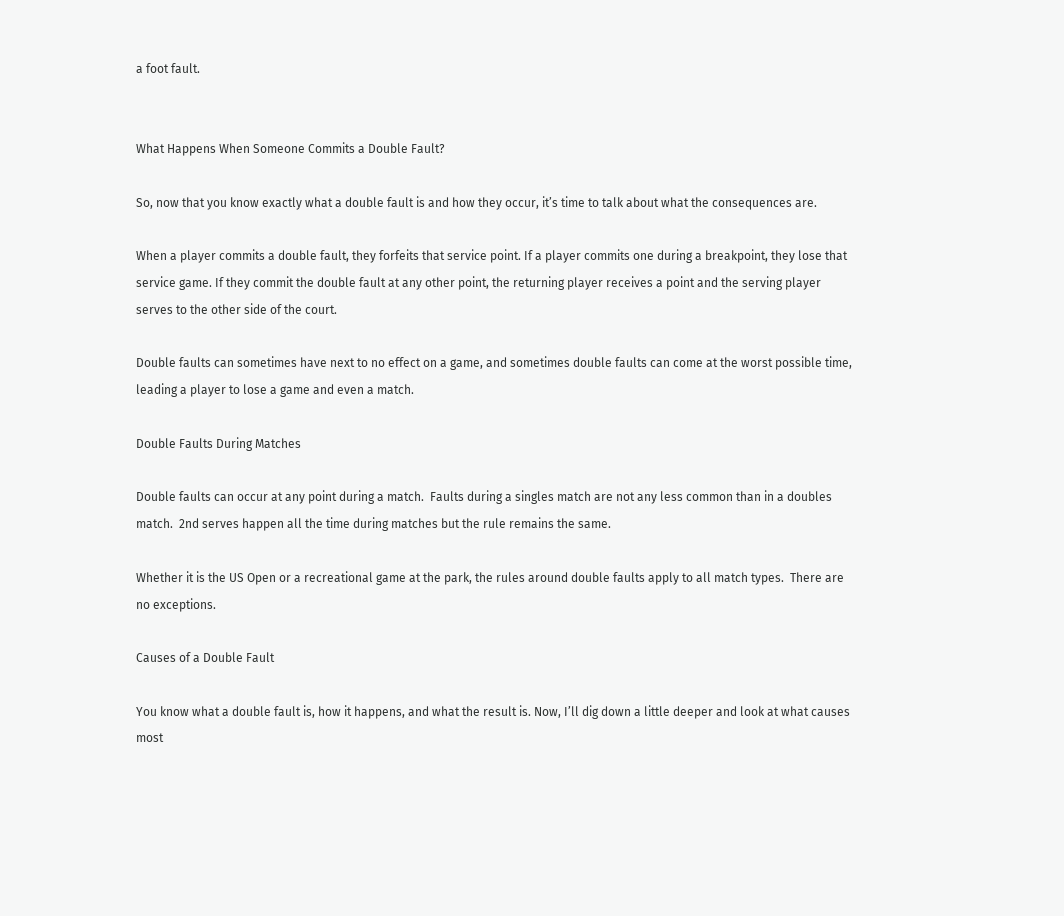a foot fault.


What Happens When Someone Commits a Double Fault?

So, now that you know exactly what a double fault is and how they occur, it’s time to talk about what the consequences are.

When a player commits a double fault, they forfeits that service point. If a player commits one during a breakpoint, they lose that service game. If they commit the double fault at any other point, the returning player receives a point and the serving player serves to the other side of the court.

Double faults can sometimes have next to no effect on a game, and sometimes double faults can come at the worst possible time, leading a player to lose a game and even a match.

Double Faults During Matches

Double faults can occur at any point during a match.  Faults during a singles match are not any less common than in a doubles match.  2nd serves happen all the time during matches but the rule remains the same.

Whether it is the US Open or a recreational game at the park, the rules around double faults apply to all match types.  There are no exceptions.

Causes of a Double Fault

You know what a double fault is, how it happens, and what the result is. Now, I’ll dig down a little deeper and look at what causes most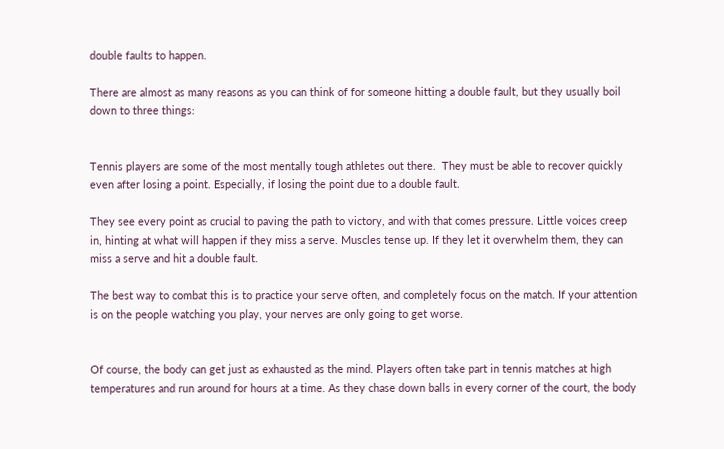double faults to happen.

There are almost as many reasons as you can think of for someone hitting a double fault, but they usually boil down to three things:


Tennis players are some of the most mentally tough athletes out there.  They must be able to recover quickly even after losing a point. Especially, if losing the point due to a double fault.

They see every point as crucial to paving the path to victory, and with that comes pressure. Little voices creep in, hinting at what will happen if they miss a serve. Muscles tense up. If they let it overwhelm them, they can miss a serve and hit a double fault.

The best way to combat this is to practice your serve often, and completely focus on the match. If your attention is on the people watching you play, your nerves are only going to get worse.


Of course, the body can get just as exhausted as the mind. Players often take part in tennis matches at high temperatures and run around for hours at a time. As they chase down balls in every corner of the court, the body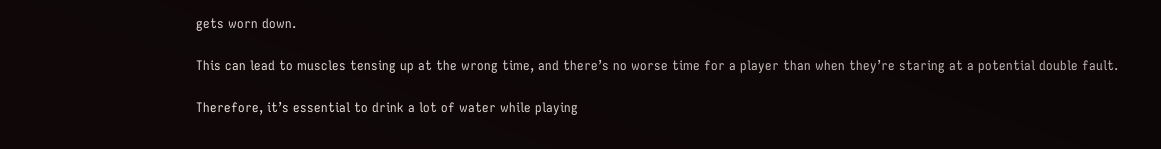gets worn down.

This can lead to muscles tensing up at the wrong time, and there’s no worse time for a player than when they’re staring at a potential double fault.

Therefore, it’s essential to drink a lot of water while playing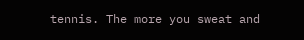tennis. The more you sweat and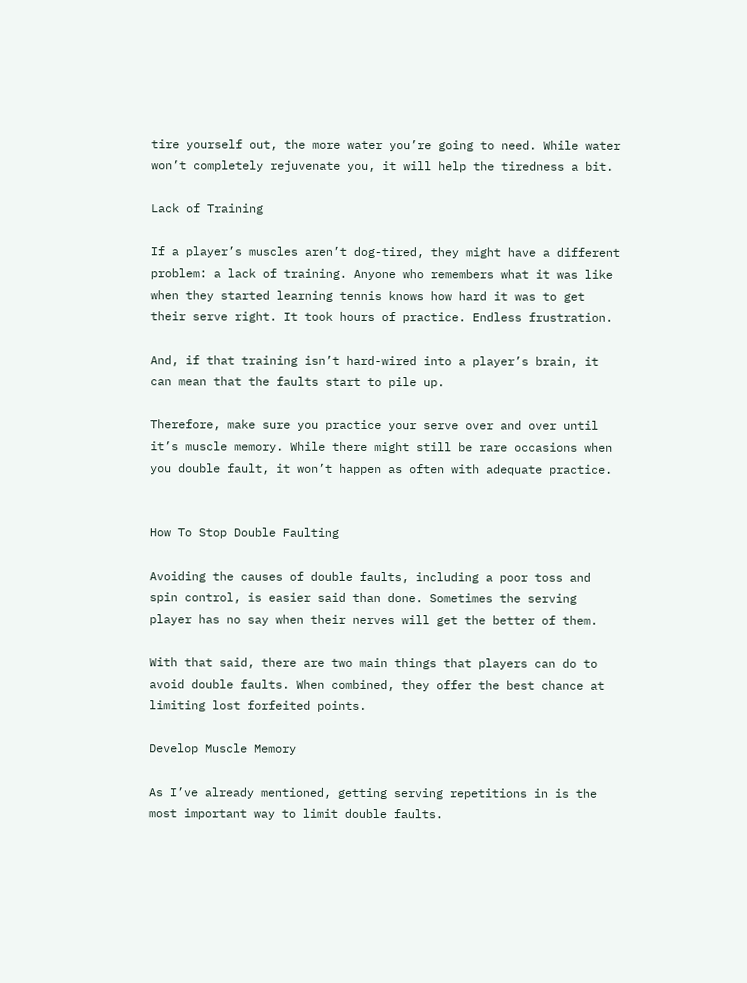tire yourself out, the more water you’re going to need. While water won’t completely rejuvenate you, it will help the tiredness a bit.

Lack of Training

If a player’s muscles aren’t dog-tired, they might have a different problem: a lack of training. Anyone who remembers what it was like when they started learning tennis knows how hard it was to get their serve right. It took hours of practice. Endless frustration.

And, if that training isn’t hard-wired into a player’s brain, it can mean that the faults start to pile up.

Therefore, make sure you practice your serve over and over until it’s muscle memory. While there might still be rare occasions when you double fault, it won’t happen as often with adequate practice.


How To Stop Double Faulting

Avoiding the causes of double faults, including a poor toss and spin control, is easier said than done. Sometimes the serving player has no say when their nerves will get the better of them.

With that said, there are two main things that players can do to avoid double faults. When combined, they offer the best chance at limiting lost forfeited points.

Develop Muscle Memory

As I’ve already mentioned, getting serving repetitions in is the most important way to limit double faults.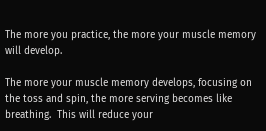The more you practice, the more your muscle memory will develop.

The more your muscle memory develops, focusing on the toss and spin, the more serving becomes like breathing.  This will reduce your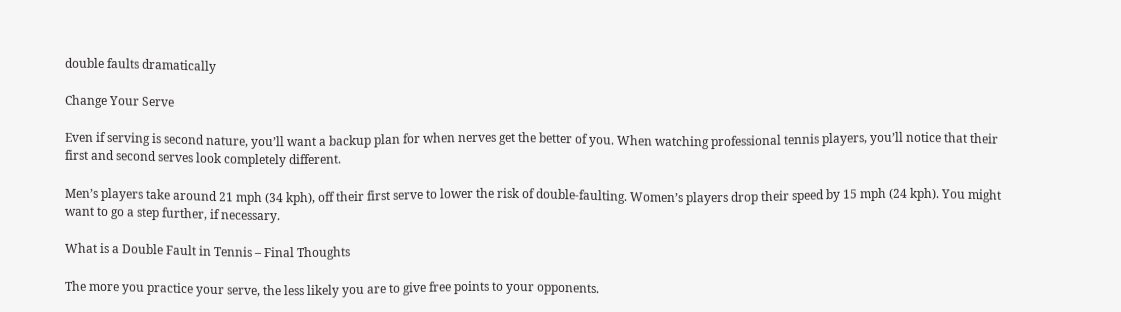double faults dramatically

Change Your Serve

Even if serving is second nature, you’ll want a backup plan for when nerves get the better of you. When watching professional tennis players, you’ll notice that their first and second serves look completely different.

Men’s players take around 21 mph (34 kph), off their first serve to lower the risk of double-faulting. Women’s players drop their speed by 15 mph (24 kph). You might want to go a step further, if necessary.

What is a Double Fault in Tennis – Final Thoughts

The more you practice your serve, the less likely you are to give free points to your opponents.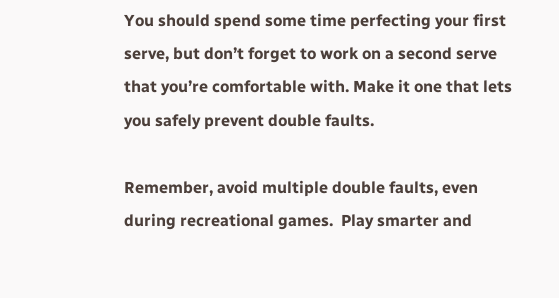You should spend some time perfecting your first serve, but don’t forget to work on a second serve that you’re comfortable with. Make it one that lets you safely prevent double faults.

Remember, avoid multiple double faults, even during recreational games.  Play smarter and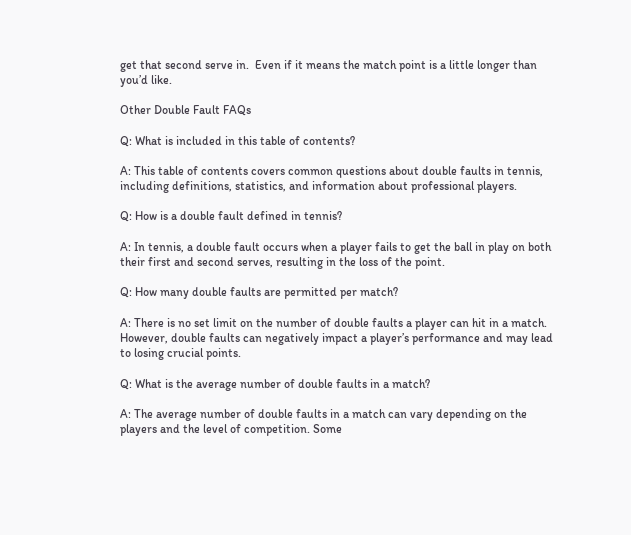get that second serve in.  Even if it means the match point is a little longer than you’d like.

Other Double Fault FAQs

Q: What is included in this table of contents?

A: This table of contents covers common questions about double faults in tennis, including definitions, statistics, and information about professional players.

Q: How is a double fault defined in tennis?

A: In tennis, a double fault occurs when a player fails to get the ball in play on both their first and second serves, resulting in the loss of the point.

Q: How many double faults are permitted per match?

A: There is no set limit on the number of double faults a player can hit in a match. However, double faults can negatively impact a player’s performance and may lead to losing crucial points.

Q: What is the average number of double faults in a match?

A: The average number of double faults in a match can vary depending on the players and the level of competition. Some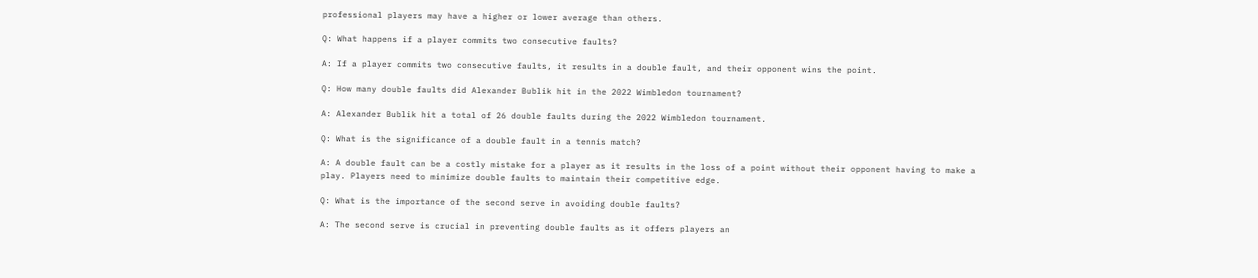professional players may have a higher or lower average than others.

Q: What happens if a player commits two consecutive faults?

A: If a player commits two consecutive faults, it results in a double fault, and their opponent wins the point.

Q: How many double faults did Alexander Bublik hit in the 2022 Wimbledon tournament?

A: Alexander Bublik hit a total of 26 double faults during the 2022 Wimbledon tournament.

Q: What is the significance of a double fault in a tennis match?

A: A double fault can be a costly mistake for a player as it results in the loss of a point without their opponent having to make a play. Players need to minimize double faults to maintain their competitive edge.

Q: What is the importance of the second serve in avoiding double faults?

A: The second serve is crucial in preventing double faults as it offers players an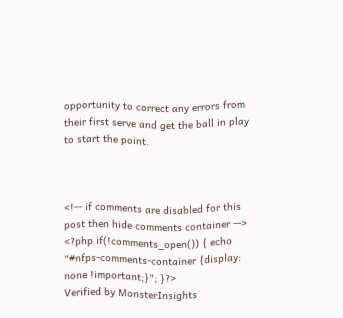opportunity to correct any errors from their first serve and get the ball in play to start the point.



<!-- if comments are disabled for this post then hide comments container -->
<?php if(!comments_open()) { echo "#nfps-comments-container {display: none !important;}"; }?>
Verified by MonsterInsights